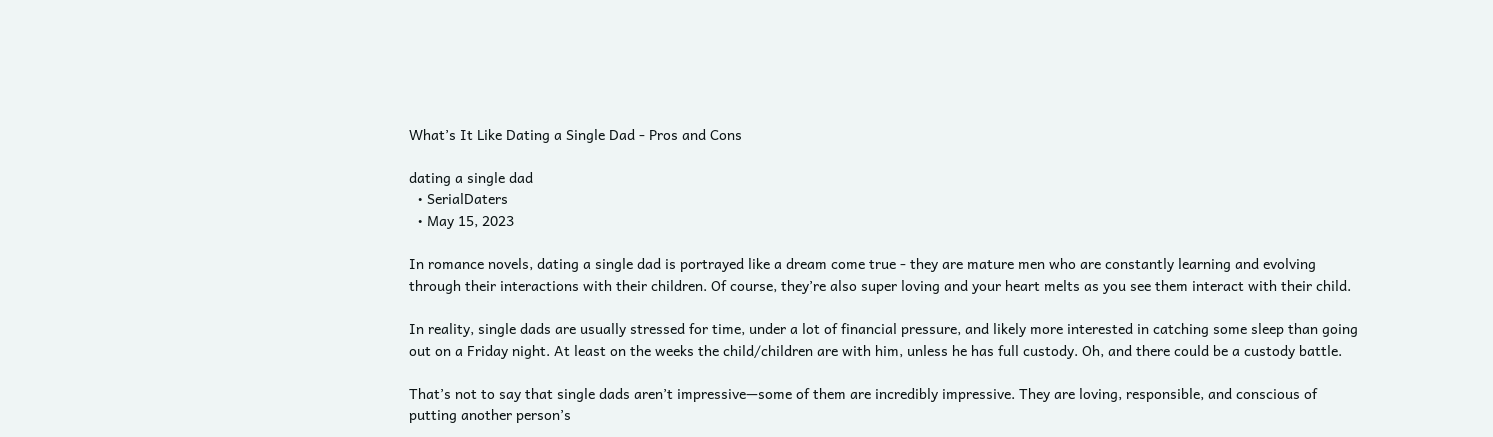What’s It Like Dating a Single Dad - Pros and Cons

dating a single dad
  • SerialDaters
  • May 15, 2023

In romance novels, dating a single dad is portrayed like a dream come true - they are mature men who are constantly learning and evolving through their interactions with their children. Of course, they’re also super loving and your heart melts as you see them interact with their child.

In reality, single dads are usually stressed for time, under a lot of financial pressure, and likely more interested in catching some sleep than going out on a Friday night. At least on the weeks the child/children are with him, unless he has full custody. Oh, and there could be a custody battle.

That’s not to say that single dads aren’t impressive—some of them are incredibly impressive. They are loving, responsible, and conscious of putting another person’s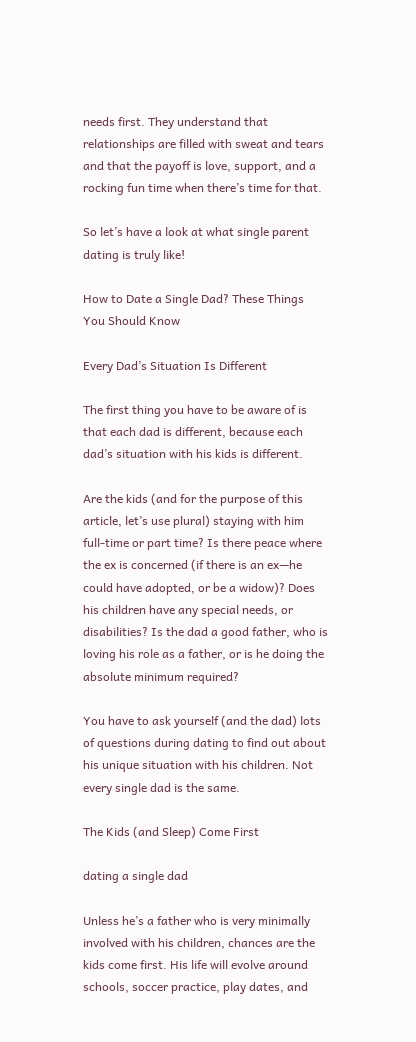needs first. They understand that relationships are filled with sweat and tears and that the payoff is love, support, and a rocking fun time when there’s time for that.

So let’s have a look at what single parent dating is truly like!

How to Date a Single Dad? These Things You Should Know

Every Dad’s Situation Is Different

The first thing you have to be aware of is that each dad is different, because each dad’s situation with his kids is different.

Are the kids (and for the purpose of this article, let’s use plural) staying with him full-time or part time? Is there peace where the ex is concerned (if there is an ex—he could have adopted, or be a widow)? Does his children have any special needs, or disabilities? Is the dad a good father, who is loving his role as a father, or is he doing the absolute minimum required?

You have to ask yourself (and the dad) lots of questions during dating to find out about his unique situation with his children. Not every single dad is the same.

The Kids (and Sleep) Come First

dating a single dad

Unless he’s a father who is very minimally involved with his children, chances are the kids come first. His life will evolve around schools, soccer practice, play dates, and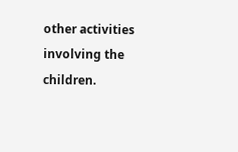other activities involving the children.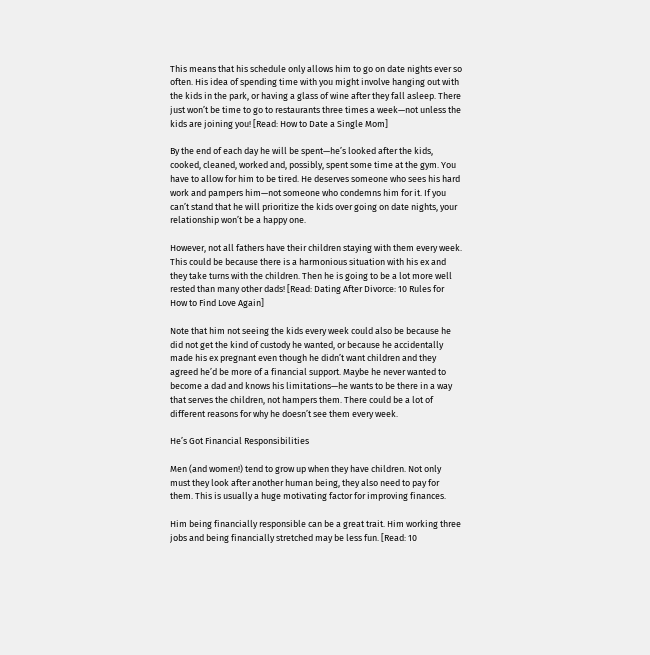This means that his schedule only allows him to go on date nights ever so often. His idea of spending time with you might involve hanging out with the kids in the park, or having a glass of wine after they fall asleep. There just won’t be time to go to restaurants three times a week—not unless the kids are joining you! [Read: How to Date a Single Mom]

By the end of each day he will be spent—he’s looked after the kids, cooked, cleaned, worked and, possibly, spent some time at the gym. You have to allow for him to be tired. He deserves someone who sees his hard work and pampers him—not someone who condemns him for it. If you can’t stand that he will prioritize the kids over going on date nights, your relationship won’t be a happy one.

However, not all fathers have their children staying with them every week. This could be because there is a harmonious situation with his ex and they take turns with the children. Then he is going to be a lot more well rested than many other dads! [Read: Dating After Divorce: 10 Rules for How to Find Love Again]

Note that him not seeing the kids every week could also be because he did not get the kind of custody he wanted, or because he accidentally made his ex pregnant even though he didn’t want children and they agreed he’d be more of a financial support. Maybe he never wanted to become a dad and knows his limitations—he wants to be there in a way that serves the children, not hampers them. There could be a lot of different reasons for why he doesn’t see them every week.

He’s Got Financial Responsibilities

Men (and women!) tend to grow up when they have children. Not only must they look after another human being, they also need to pay for them. This is usually a huge motivating factor for improving finances.

Him being financially responsible can be a great trait. Him working three jobs and being financially stretched may be less fun. [Read: 10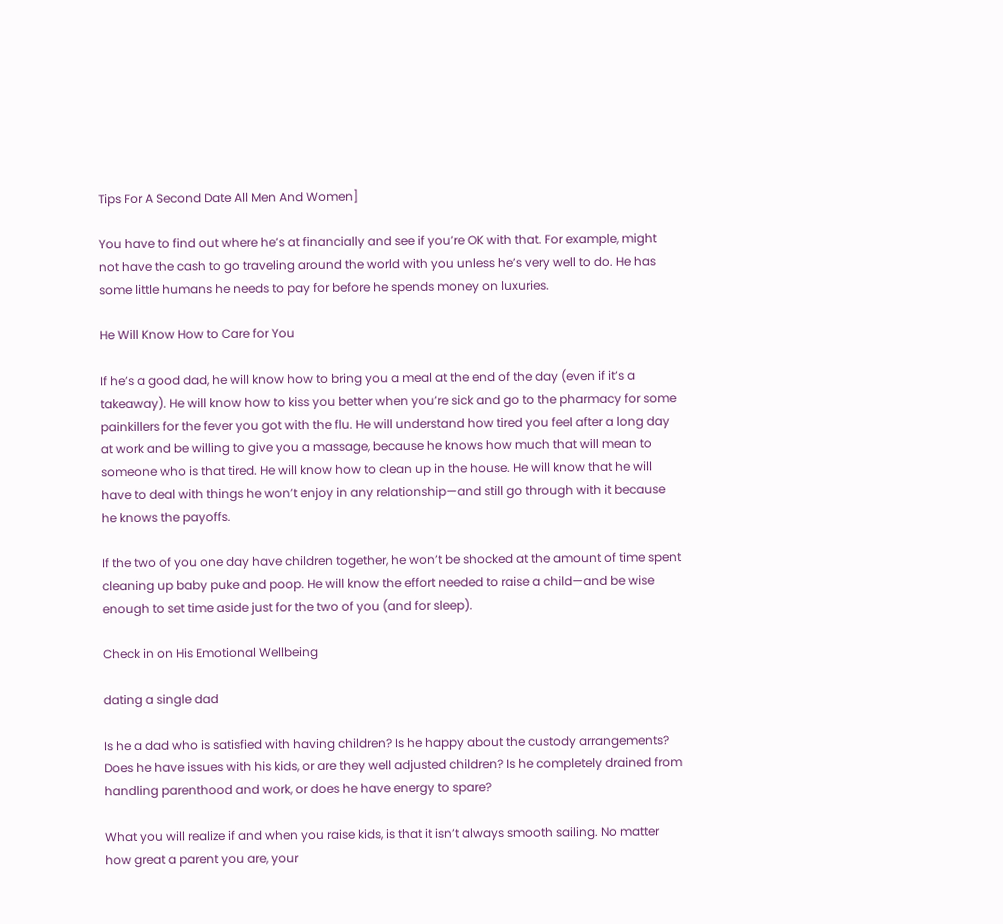Tips For A Second Date All Men And Women]

You have to find out where he’s at financially and see if you’re OK with that. For example, might not have the cash to go traveling around the world with you unless he’s very well to do. He has some little humans he needs to pay for before he spends money on luxuries.

He Will Know How to Care for You

If he’s a good dad, he will know how to bring you a meal at the end of the day (even if it’s a takeaway). He will know how to kiss you better when you’re sick and go to the pharmacy for some painkillers for the fever you got with the flu. He will understand how tired you feel after a long day at work and be willing to give you a massage, because he knows how much that will mean to someone who is that tired. He will know how to clean up in the house. He will know that he will have to deal with things he won’t enjoy in any relationship—and still go through with it because he knows the payoffs.

If the two of you one day have children together, he won’t be shocked at the amount of time spent cleaning up baby puke and poop. He will know the effort needed to raise a child—and be wise enough to set time aside just for the two of you (and for sleep).

Check in on His Emotional Wellbeing

dating a single dad

Is he a dad who is satisfied with having children? Is he happy about the custody arrangements? Does he have issues with his kids, or are they well adjusted children? Is he completely drained from handling parenthood and work, or does he have energy to spare?

What you will realize if and when you raise kids, is that it isn’t always smooth sailing. No matter how great a parent you are, your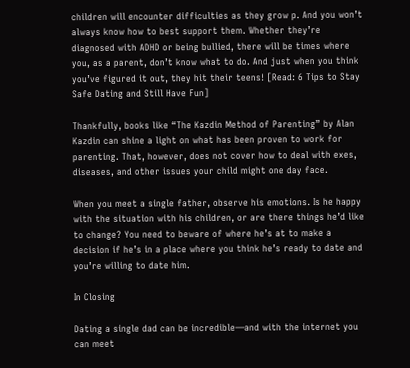children will encounter difficulties as they grow p. And you won’t always know how to best support them. Whether they’re diagnosed with ADHD or being bullied, there will be times where you, as a parent, don’t know what to do. And just when you think you’ve figured it out, they hit their teens! [Read: 6 Tips to Stay Safe Dating and Still Have Fun]

Thankfully, books like “The Kazdin Method of Parenting” by Alan Kazdin can shine a light on what has been proven to work for parenting. That, however, does not cover how to deal with exes, diseases, and other issues your child might one day face.

When you meet a single father, observe his emotions. Is he happy with the situation with his children, or are there things he’d like to change? You need to beware of where he’s at to make a decision if he’s in a place where you think he’s ready to date and you’re willing to date him.

In Closing

Dating a single dad can be incredible—and with the internet you can meet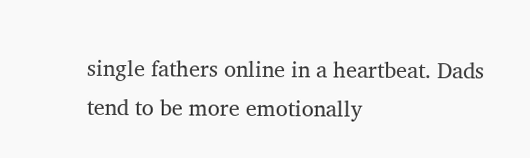single fathers online in a heartbeat. Dads tend to be more emotionally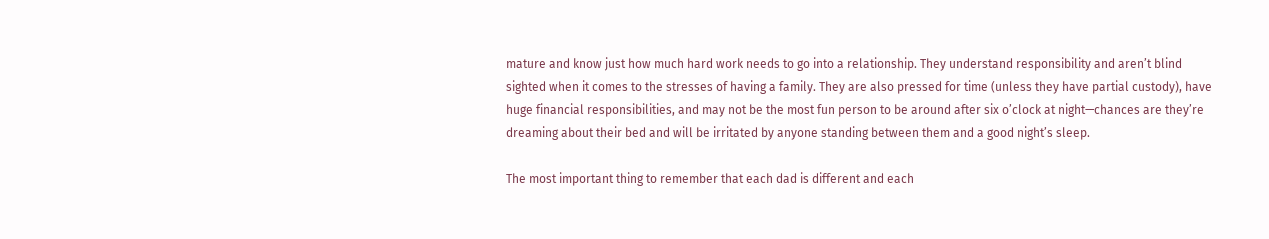mature and know just how much hard work needs to go into a relationship. They understand responsibility and aren’t blind sighted when it comes to the stresses of having a family. They are also pressed for time (unless they have partial custody), have huge financial responsibilities, and may not be the most fun person to be around after six o’clock at night—chances are they’re dreaming about their bed and will be irritated by anyone standing between them and a good night’s sleep.

The most important thing to remember that each dad is different and each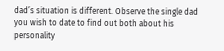dad’s situation is different. Observe the single dad you wish to date to find out both about his personality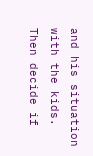and his situation with the kids. Then decide if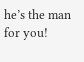he’s the man for you!